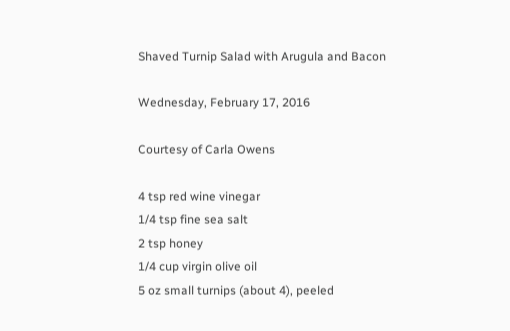Shaved Turnip Salad with Arugula and Bacon

Wednesday, February 17, 2016

Courtesy of Carla Owens

4 tsp red wine vinegar
1/4 tsp fine sea salt
2 tsp honey
1/4 cup virgin olive oil
5 oz small turnips (about 4), peeled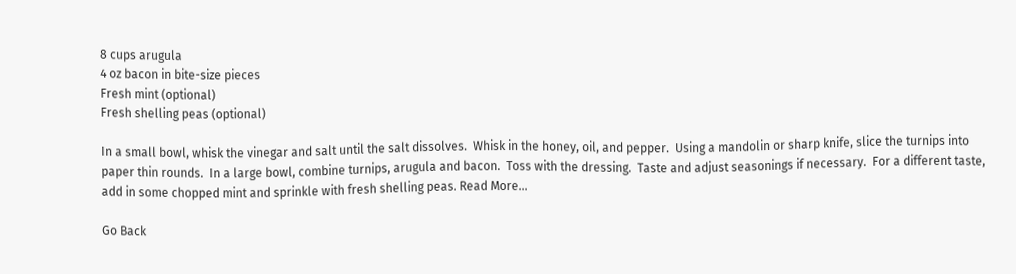8 cups arugula
4 oz bacon in bite-size pieces
Fresh mint (optional)
Fresh shelling peas (optional)

In a small bowl, whisk the vinegar and salt until the salt dissolves.  Whisk in the honey, oil, and pepper.  Using a mandolin or sharp knife, slice the turnips into paper thin rounds.  In a large bowl, combine turnips, arugula and bacon.  Toss with the dressing.  Taste and adjust seasonings if necessary.  For a different taste, add in some chopped mint and sprinkle with fresh shelling peas. Read More...

Go Back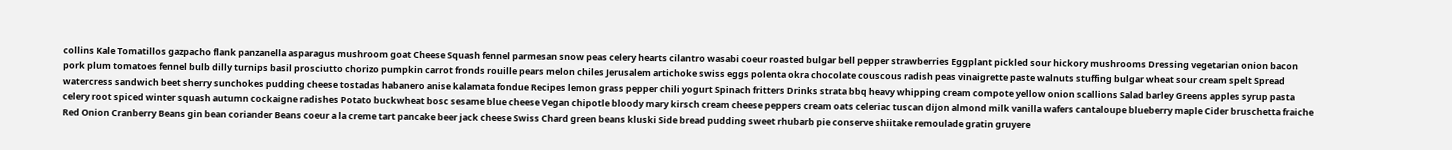collins Kale Tomatillos gazpacho flank panzanella asparagus mushroom goat Cheese Squash fennel parmesan snow peas celery hearts cilantro wasabi coeur roasted bulgar bell pepper strawberries Eggplant pickled sour hickory mushrooms Dressing vegetarian onion bacon pork plum tomatoes fennel bulb dilly turnips basil prosciutto chorizo pumpkin carrot fronds rouille pears melon chiles Jerusalem artichoke swiss eggs polenta okra chocolate couscous radish peas vinaigrette paste walnuts stuffing bulgar wheat sour cream spelt Spread watercress sandwich beet sherry sunchokes pudding cheese tostadas habanero anise kalamata fondue Recipes lemon grass pepper chili yogurt Spinach fritters Drinks strata bbq heavy whipping cream compote yellow onion scallions Salad barley Greens apples syrup pasta celery root spiced winter squash autumn cockaigne radishes Potato buckwheat bosc sesame blue cheese Vegan chipotle bloody mary kirsch cream cheese peppers cream oats celeriac tuscan dijon almond milk vanilla wafers cantaloupe blueberry maple Cider bruschetta fraiche Red Onion Cranberry Beans gin bean coriander Beans coeur a la creme tart pancake beer jack cheese Swiss Chard green beans kluski Side bread pudding sweet rhubarb pie conserve shiitake remoulade gratin gruyere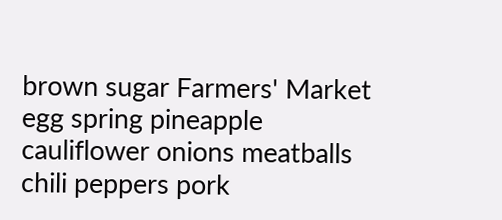brown sugar Farmers' Market egg spring pineapple cauliflower onions meatballs chili peppers pork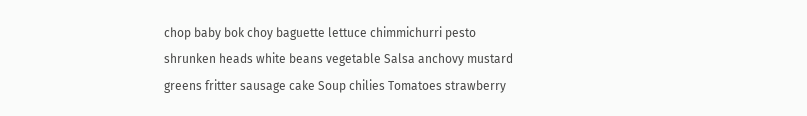chop baby bok choy baguette lettuce chimmichurri pesto shrunken heads white beans vegetable Salsa anchovy mustard greens fritter sausage cake Soup chilies Tomatoes strawberry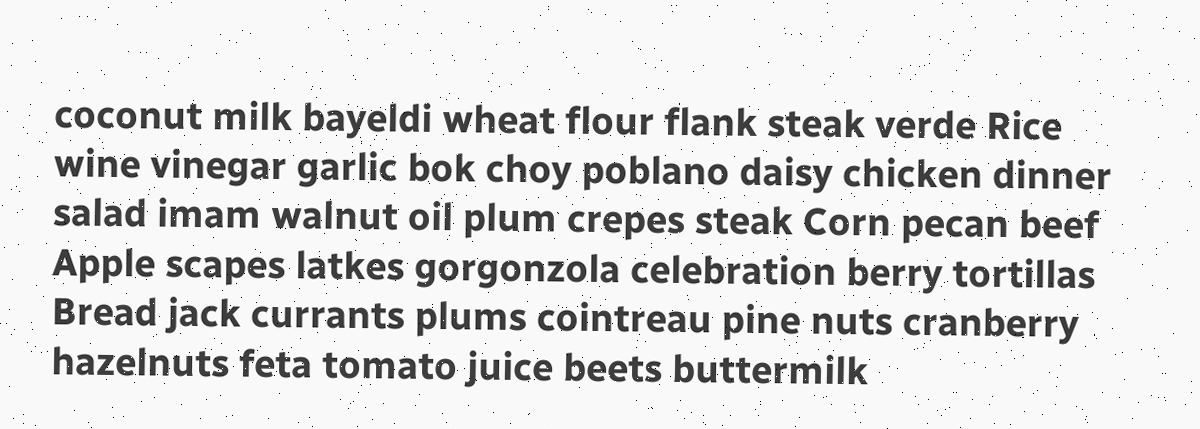coconut milk bayeldi wheat flour flank steak verde Rice wine vinegar garlic bok choy poblano daisy chicken dinner salad imam walnut oil plum crepes steak Corn pecan beef Apple scapes latkes gorgonzola celebration berry tortillas Bread jack currants plums cointreau pine nuts cranberry hazelnuts feta tomato juice beets buttermilk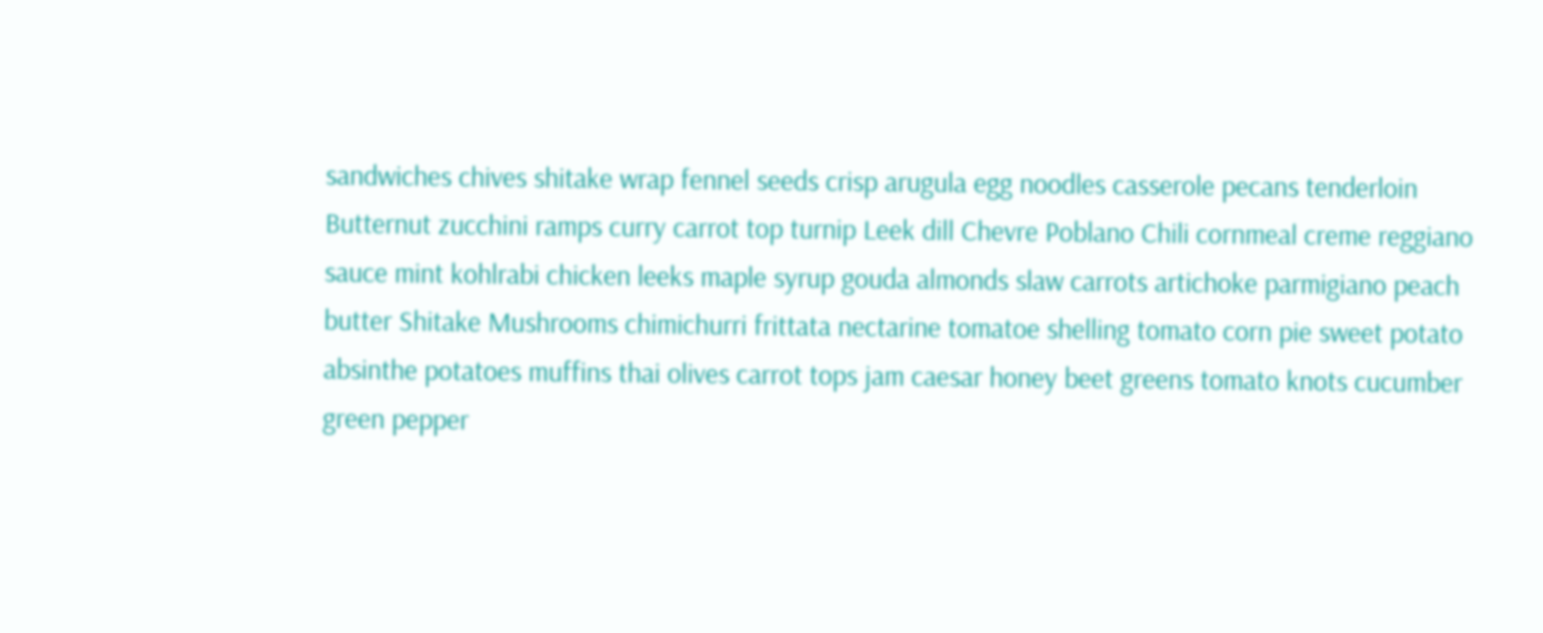sandwiches chives shitake wrap fennel seeds crisp arugula egg noodles casserole pecans tenderloin Butternut zucchini ramps curry carrot top turnip Leek dill Chevre Poblano Chili cornmeal creme reggiano sauce mint kohlrabi chicken leeks maple syrup gouda almonds slaw carrots artichoke parmigiano peach butter Shitake Mushrooms chimichurri frittata nectarine tomatoe shelling tomato corn pie sweet potato absinthe potatoes muffins thai olives carrot tops jam caesar honey beet greens tomato knots cucumber green pepper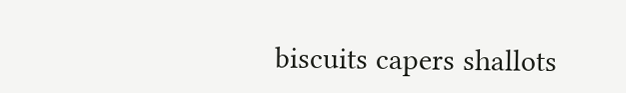biscuits capers shallots